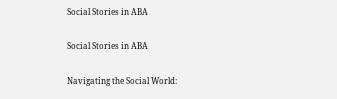Social Stories in ABA

Social Stories in ABA

Navigating the Social World: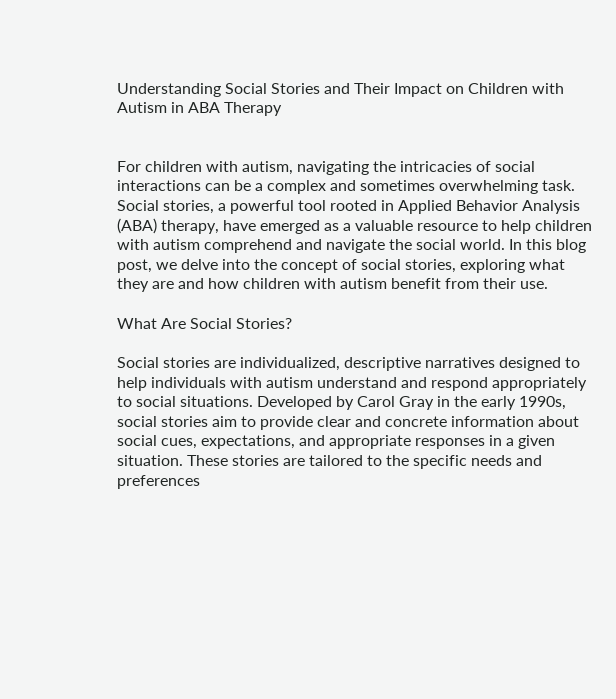Understanding Social Stories and Their Impact on Children with Autism in ABA Therapy


For children with autism, navigating the intricacies of social interactions can be a complex and sometimes overwhelming task. Social stories, a powerful tool rooted in Applied Behavior Analysis (ABA) therapy, have emerged as a valuable resource to help children with autism comprehend and navigate the social world. In this blog post, we delve into the concept of social stories, exploring what they are and how children with autism benefit from their use.

What Are Social Stories?

Social stories are individualized, descriptive narratives designed to help individuals with autism understand and respond appropriately to social situations. Developed by Carol Gray in the early 1990s, social stories aim to provide clear and concrete information about social cues, expectations, and appropriate responses in a given situation. These stories are tailored to the specific needs and preferences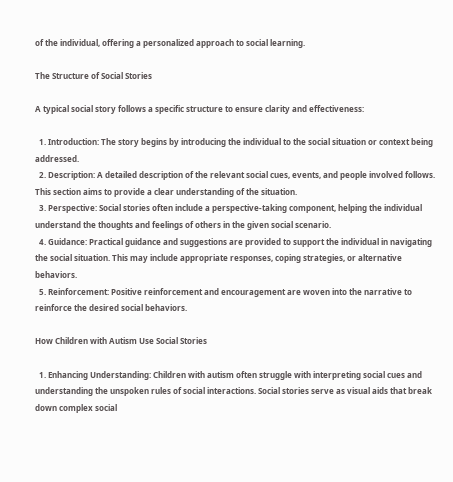of the individual, offering a personalized approach to social learning.

The Structure of Social Stories

A typical social story follows a specific structure to ensure clarity and effectiveness:

  1. Introduction: The story begins by introducing the individual to the social situation or context being addressed.
  2. Description: A detailed description of the relevant social cues, events, and people involved follows. This section aims to provide a clear understanding of the situation.
  3. Perspective: Social stories often include a perspective-taking component, helping the individual understand the thoughts and feelings of others in the given social scenario.
  4. Guidance: Practical guidance and suggestions are provided to support the individual in navigating the social situation. This may include appropriate responses, coping strategies, or alternative behaviors.
  5. Reinforcement: Positive reinforcement and encouragement are woven into the narrative to reinforce the desired social behaviors.

How Children with Autism Use Social Stories

  1. Enhancing Understanding: Children with autism often struggle with interpreting social cues and understanding the unspoken rules of social interactions. Social stories serve as visual aids that break down complex social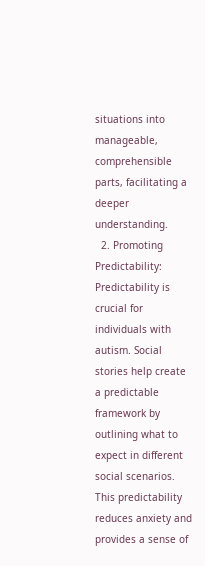situations into manageable, comprehensible parts, facilitating a deeper understanding.
  2. Promoting Predictability: Predictability is crucial for individuals with autism. Social stories help create a predictable framework by outlining what to expect in different social scenarios. This predictability reduces anxiety and provides a sense of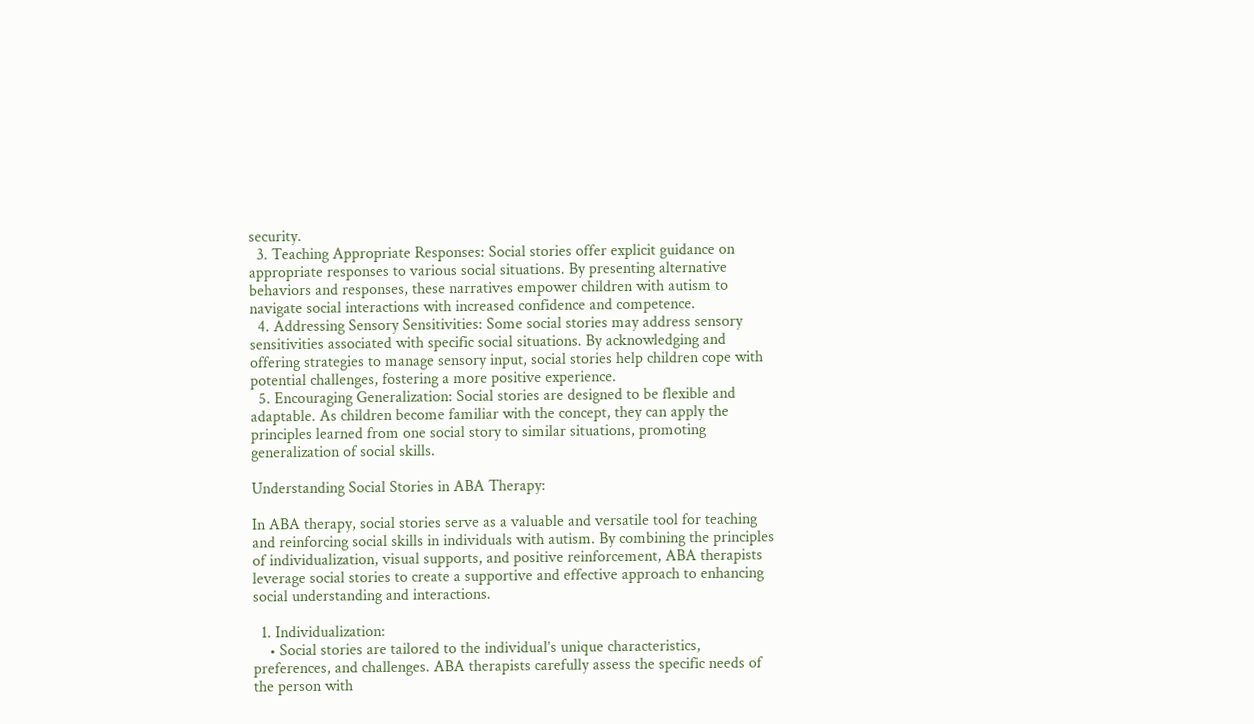security.
  3. Teaching Appropriate Responses: Social stories offer explicit guidance on appropriate responses to various social situations. By presenting alternative behaviors and responses, these narratives empower children with autism to navigate social interactions with increased confidence and competence.
  4. Addressing Sensory Sensitivities: Some social stories may address sensory sensitivities associated with specific social situations. By acknowledging and offering strategies to manage sensory input, social stories help children cope with potential challenges, fostering a more positive experience.
  5. Encouraging Generalization: Social stories are designed to be flexible and adaptable. As children become familiar with the concept, they can apply the principles learned from one social story to similar situations, promoting generalization of social skills.

Understanding Social Stories in ABA Therapy:

In ABA therapy, social stories serve as a valuable and versatile tool for teaching and reinforcing social skills in individuals with autism. By combining the principles of individualization, visual supports, and positive reinforcement, ABA therapists leverage social stories to create a supportive and effective approach to enhancing social understanding and interactions.

  1. Individualization:
    • Social stories are tailored to the individual’s unique characteristics, preferences, and challenges. ABA therapists carefully assess the specific needs of the person with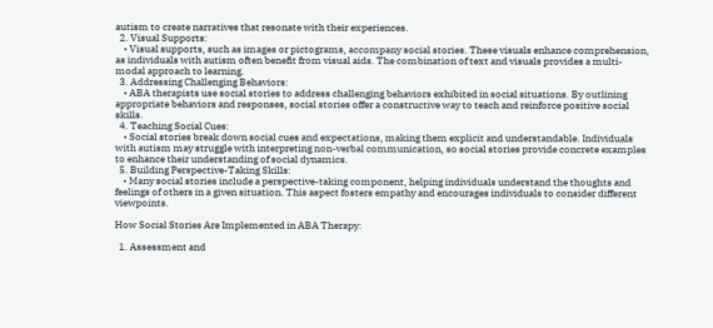autism to create narratives that resonate with their experiences.
  2. Visual Supports:
    • Visual supports, such as images or pictograms, accompany social stories. These visuals enhance comprehension, as individuals with autism often benefit from visual aids. The combination of text and visuals provides a multi-modal approach to learning.
  3. Addressing Challenging Behaviors:
    • ABA therapists use social stories to address challenging behaviors exhibited in social situations. By outlining appropriate behaviors and responses, social stories offer a constructive way to teach and reinforce positive social skills.
  4. Teaching Social Cues:
    • Social stories break down social cues and expectations, making them explicit and understandable. Individuals with autism may struggle with interpreting non-verbal communication, so social stories provide concrete examples to enhance their understanding of social dynamics.
  5. Building Perspective-Taking Skills:
    • Many social stories include a perspective-taking component, helping individuals understand the thoughts and feelings of others in a given situation. This aspect fosters empathy and encourages individuals to consider different viewpoints.

How Social Stories Are Implemented in ABA Therapy:

  1. Assessment and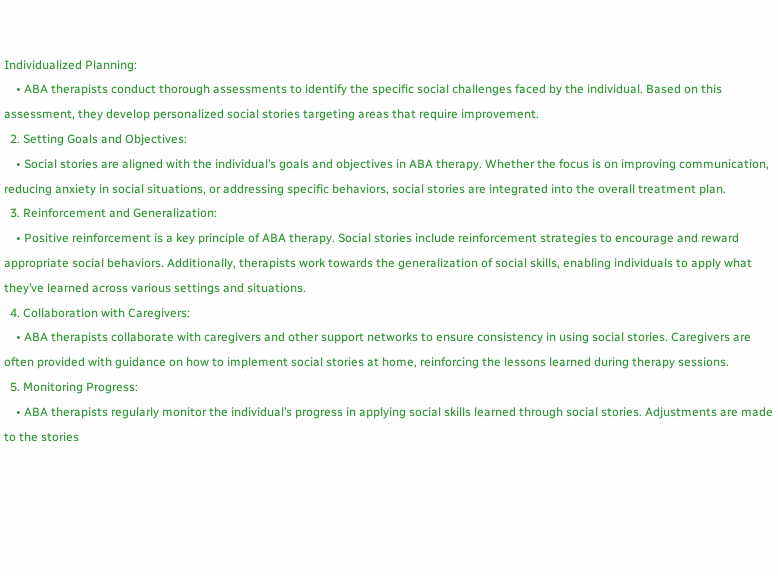Individualized Planning:
    • ABA therapists conduct thorough assessments to identify the specific social challenges faced by the individual. Based on this assessment, they develop personalized social stories targeting areas that require improvement.
  2. Setting Goals and Objectives:
    • Social stories are aligned with the individual’s goals and objectives in ABA therapy. Whether the focus is on improving communication, reducing anxiety in social situations, or addressing specific behaviors, social stories are integrated into the overall treatment plan.
  3. Reinforcement and Generalization:
    • Positive reinforcement is a key principle of ABA therapy. Social stories include reinforcement strategies to encourage and reward appropriate social behaviors. Additionally, therapists work towards the generalization of social skills, enabling individuals to apply what they’ve learned across various settings and situations.
  4. Collaboration with Caregivers:
    • ABA therapists collaborate with caregivers and other support networks to ensure consistency in using social stories. Caregivers are often provided with guidance on how to implement social stories at home, reinforcing the lessons learned during therapy sessions.
  5. Monitoring Progress:
    • ABA therapists regularly monitor the individual’s progress in applying social skills learned through social stories. Adjustments are made to the stories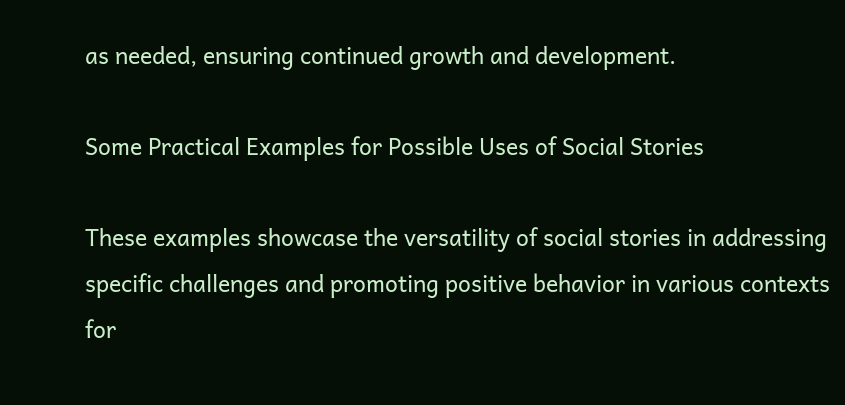as needed, ensuring continued growth and development.

Some Practical Examples for Possible Uses of Social Stories

These examples showcase the versatility of social stories in addressing specific challenges and promoting positive behavior in various contexts for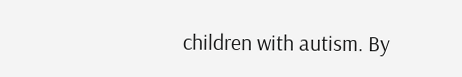children with autism. By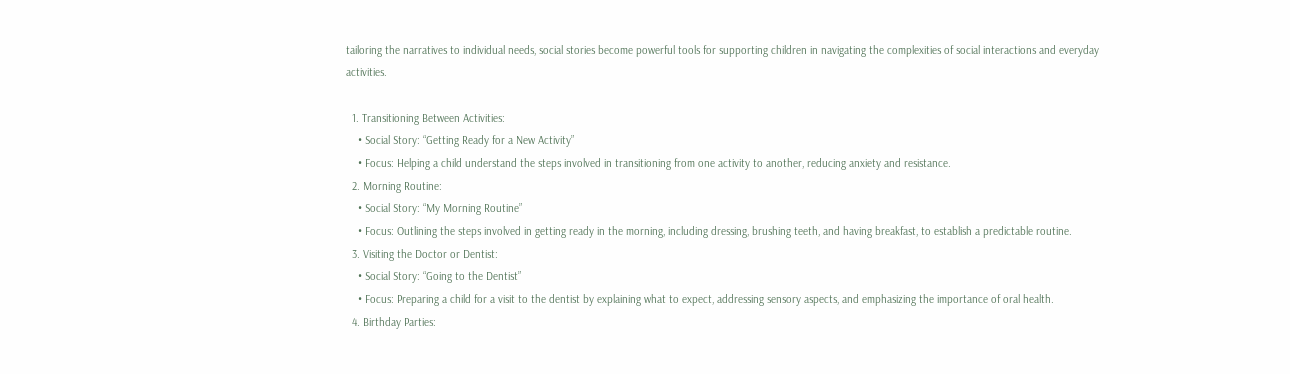tailoring the narratives to individual needs, social stories become powerful tools for supporting children in navigating the complexities of social interactions and everyday activities.

  1. Transitioning Between Activities:
    • Social Story: “Getting Ready for a New Activity”
    • Focus: Helping a child understand the steps involved in transitioning from one activity to another, reducing anxiety and resistance.
  2. Morning Routine:
    • Social Story: “My Morning Routine”
    • Focus: Outlining the steps involved in getting ready in the morning, including dressing, brushing teeth, and having breakfast, to establish a predictable routine.
  3. Visiting the Doctor or Dentist:
    • Social Story: “Going to the Dentist”
    • Focus: Preparing a child for a visit to the dentist by explaining what to expect, addressing sensory aspects, and emphasizing the importance of oral health.
  4. Birthday Parties: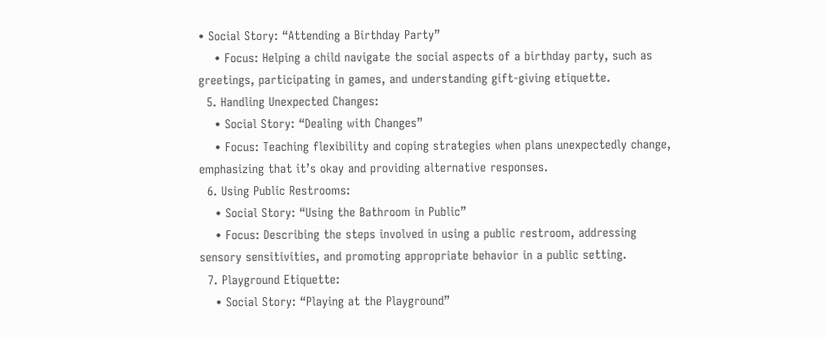• Social Story: “Attending a Birthday Party”
    • Focus: Helping a child navigate the social aspects of a birthday party, such as greetings, participating in games, and understanding gift-giving etiquette.
  5. Handling Unexpected Changes:
    • Social Story: “Dealing with Changes”
    • Focus: Teaching flexibility and coping strategies when plans unexpectedly change, emphasizing that it’s okay and providing alternative responses.
  6. Using Public Restrooms:
    • Social Story: “Using the Bathroom in Public”
    • Focus: Describing the steps involved in using a public restroom, addressing sensory sensitivities, and promoting appropriate behavior in a public setting.
  7. Playground Etiquette:
    • Social Story: “Playing at the Playground”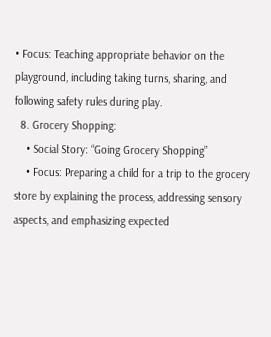• Focus: Teaching appropriate behavior on the playground, including taking turns, sharing, and following safety rules during play.
  8. Grocery Shopping:
    • Social Story: “Going Grocery Shopping”
    • Focus: Preparing a child for a trip to the grocery store by explaining the process, addressing sensory aspects, and emphasizing expected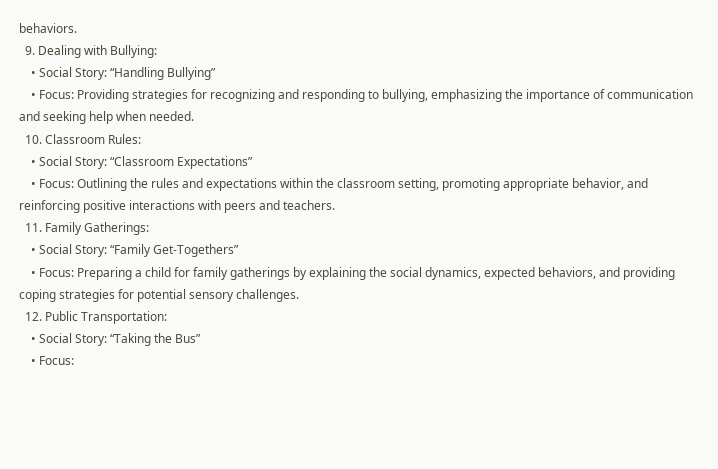behaviors.
  9. Dealing with Bullying:
    • Social Story: “Handling Bullying”
    • Focus: Providing strategies for recognizing and responding to bullying, emphasizing the importance of communication and seeking help when needed.
  10. Classroom Rules:
    • Social Story: “Classroom Expectations”
    • Focus: Outlining the rules and expectations within the classroom setting, promoting appropriate behavior, and reinforcing positive interactions with peers and teachers.
  11. Family Gatherings:
    • Social Story: “Family Get-Togethers”
    • Focus: Preparing a child for family gatherings by explaining the social dynamics, expected behaviors, and providing coping strategies for potential sensory challenges.
  12. Public Transportation:
    • Social Story: “Taking the Bus”
    • Focus: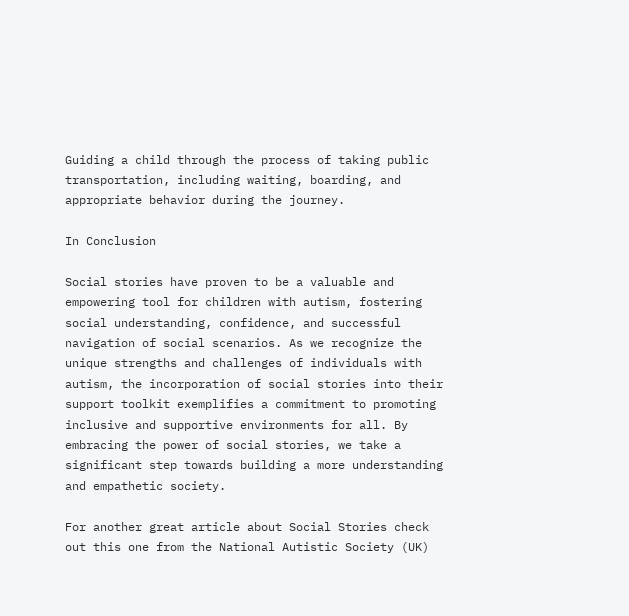Guiding a child through the process of taking public transportation, including waiting, boarding, and appropriate behavior during the journey.

In Conclusion

Social stories have proven to be a valuable and empowering tool for children with autism, fostering social understanding, confidence, and successful navigation of social scenarios. As we recognize the unique strengths and challenges of individuals with autism, the incorporation of social stories into their support toolkit exemplifies a commitment to promoting inclusive and supportive environments for all. By embracing the power of social stories, we take a significant step towards building a more understanding and empathetic society.

For another great article about Social Stories check out this one from the National Autistic Society (UK)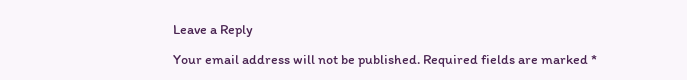Leave a Reply

Your email address will not be published. Required fields are marked *